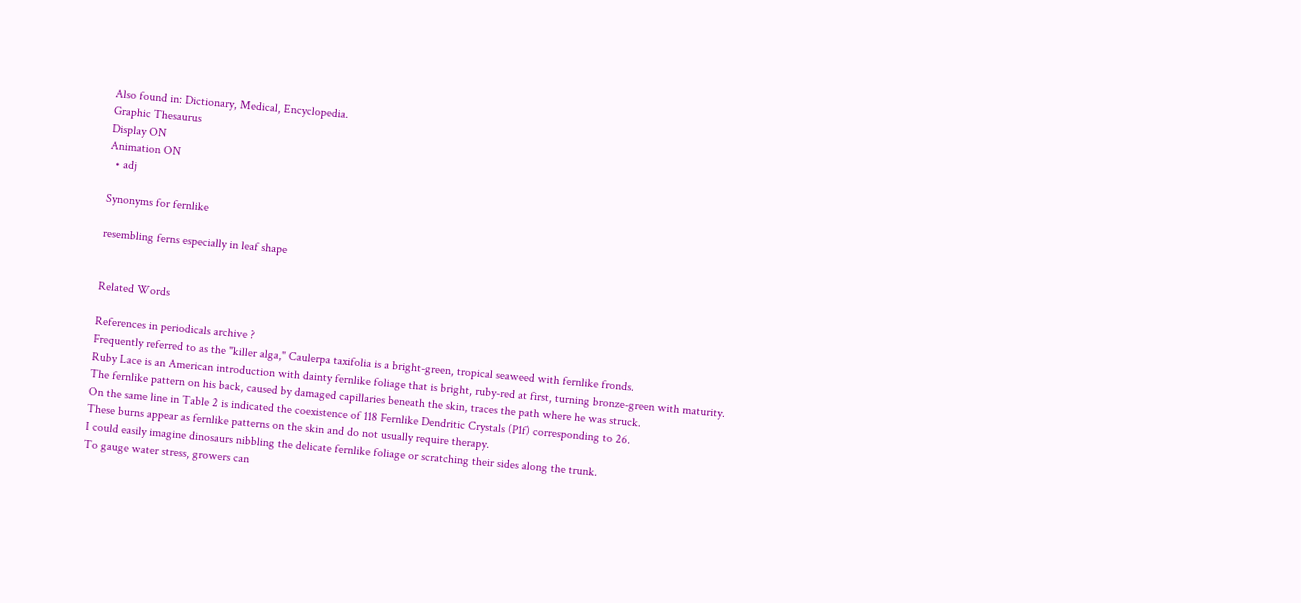Also found in: Dictionary, Medical, Encyclopedia.
Graphic Thesaurus
Display ON
Animation ON
  • adj

Synonyms for fernlike

resembling ferns especially in leaf shape


Related Words

References in periodicals archive ?
Frequently referred to as the "killer alga," Caulerpa taxifolia is a bright-green, tropical seaweed with fernlike fronds.
Ruby Lace is an American introduction with dainty fernlike foliage that is bright, ruby-red at first, turning bronze-green with maturity.
The fernlike pattern on his back, caused by damaged capillaries beneath the skin, traces the path where he was struck.
On the same line in Table 2 is indicated the coexistence of 118 Fernlike Dendritic Crystals (P1f) corresponding to 26.
These burns appear as fernlike patterns on the skin and do not usually require therapy.
I could easily imagine dinosaurs nibbling the delicate fernlike foliage or scratching their sides along the trunk.
To gauge water stress, growers can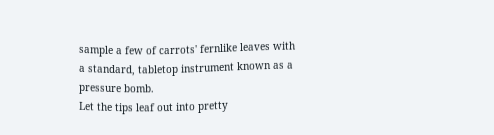sample a few of carrots' fernlike leaves with a standard, tabletop instrument known as a pressure bomb.
Let the tips leaf out into pretty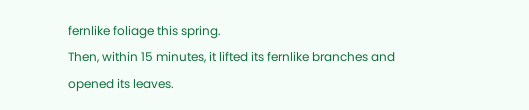fernlike foliage this spring.
Then, within 15 minutes, it lifted its fernlike branches and opened its leaves.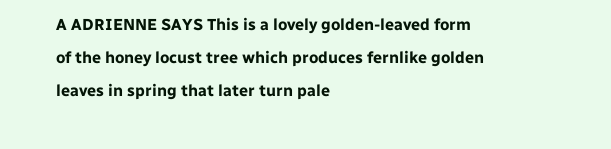A ADRIENNE SAYS This is a lovely golden-leaved form of the honey locust tree which produces fernlike golden leaves in spring that later turn pale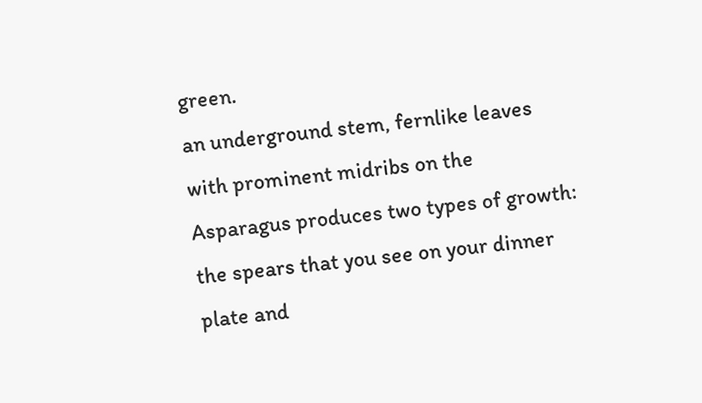green.
an underground stem, fernlike leaves with prominent midribs on the
Asparagus produces two types of growth: the spears that you see on your dinner plate and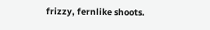frizzy, fernlike shoots.